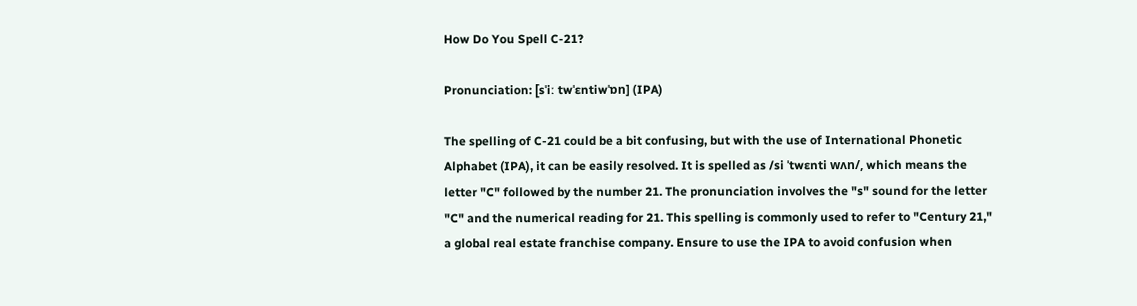How Do You Spell C-21?

Pronunciation: [sˈiː twˈɛntiwˈɒn] (IPA)

The spelling of C-21 could be a bit confusing, but with the use of International Phonetic Alphabet (IPA), it can be easily resolved. It is spelled as /si ˈtwɛnti wʌn/, which means the letter "C" followed by the number 21. The pronunciation involves the "s" sound for the letter "C" and the numerical reading for 21. This spelling is commonly used to refer to "Century 21," a global real estate franchise company. Ensure to use the IPA to avoid confusion when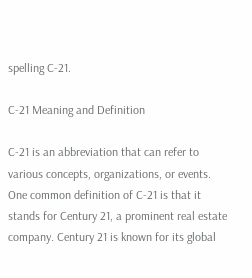spelling C-21.

C-21 Meaning and Definition

C-21 is an abbreviation that can refer to various concepts, organizations, or events. One common definition of C-21 is that it stands for Century 21, a prominent real estate company. Century 21 is known for its global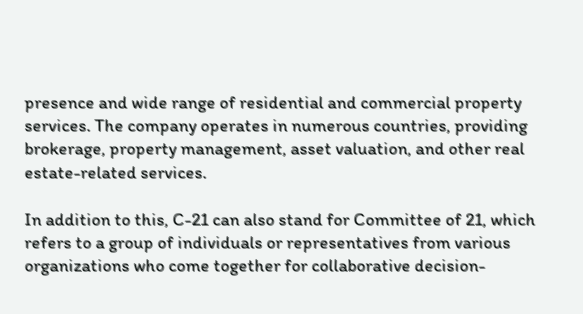presence and wide range of residential and commercial property services. The company operates in numerous countries, providing brokerage, property management, asset valuation, and other real estate-related services.

In addition to this, C-21 can also stand for Committee of 21, which refers to a group of individuals or representatives from various organizations who come together for collaborative decision-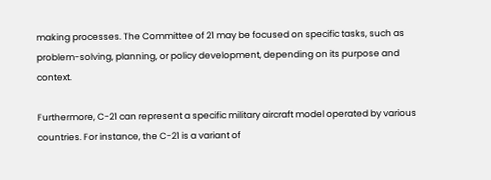making processes. The Committee of 21 may be focused on specific tasks, such as problem-solving, planning, or policy development, depending on its purpose and context.

Furthermore, C-21 can represent a specific military aircraft model operated by various countries. For instance, the C-21 is a variant of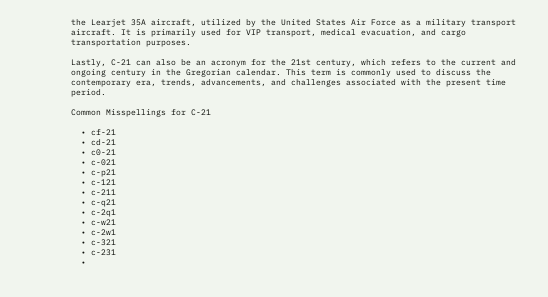the Learjet 35A aircraft, utilized by the United States Air Force as a military transport aircraft. It is primarily used for VIP transport, medical evacuation, and cargo transportation purposes.

Lastly, C-21 can also be an acronym for the 21st century, which refers to the current and ongoing century in the Gregorian calendar. This term is commonly used to discuss the contemporary era, trends, advancements, and challenges associated with the present time period.

Common Misspellings for C-21

  • cf-21
  • cd-21
  • c0-21
  • c-021
  • c-p21
  • c-121
  • c-211
  • c-q21
  • c-2q1
  • c-w21
  • c-2w1
  • c-321
  • c-231
  •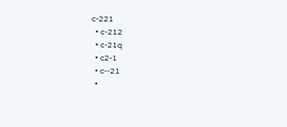c-221
  • c-212
  • c-21q
  • c2-1
  • c--21
  •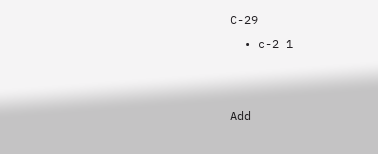C-29
  • c-2 1


Add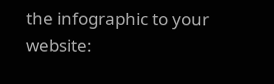the infographic to your website: